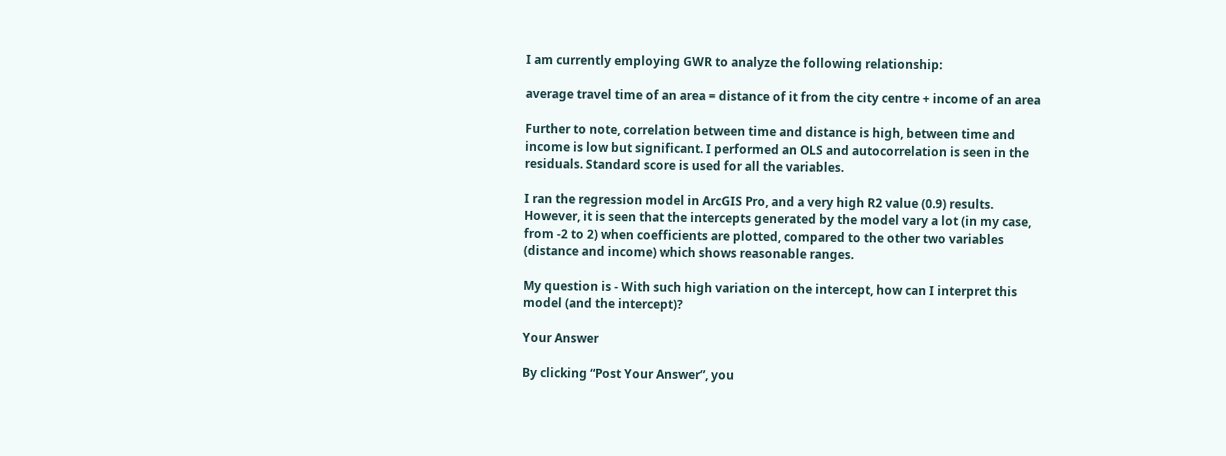I am currently employing GWR to analyze the following relationship:

average travel time of an area = distance of it from the city centre + income of an area

Further to note, correlation between time and distance is high, between time and income is low but significant. I performed an OLS and autocorrelation is seen in the residuals. Standard score is used for all the variables.

I ran the regression model in ArcGIS Pro, and a very high R2 value (0.9) results. However, it is seen that the intercepts generated by the model vary a lot (in my case, from -2 to 2) when coefficients are plotted, compared to the other two variables (distance and income) which shows reasonable ranges.

My question is - With such high variation on the intercept, how can I interpret this model (and the intercept)?

Your Answer

By clicking “Post Your Answer”, you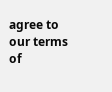agree to our terms of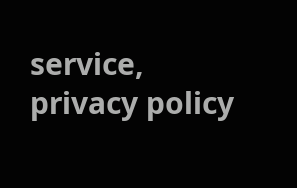service, privacy policy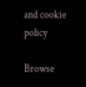and cookie policy

Browse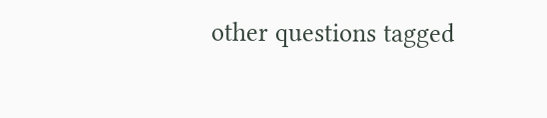other questions tagged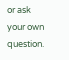or ask your own question.